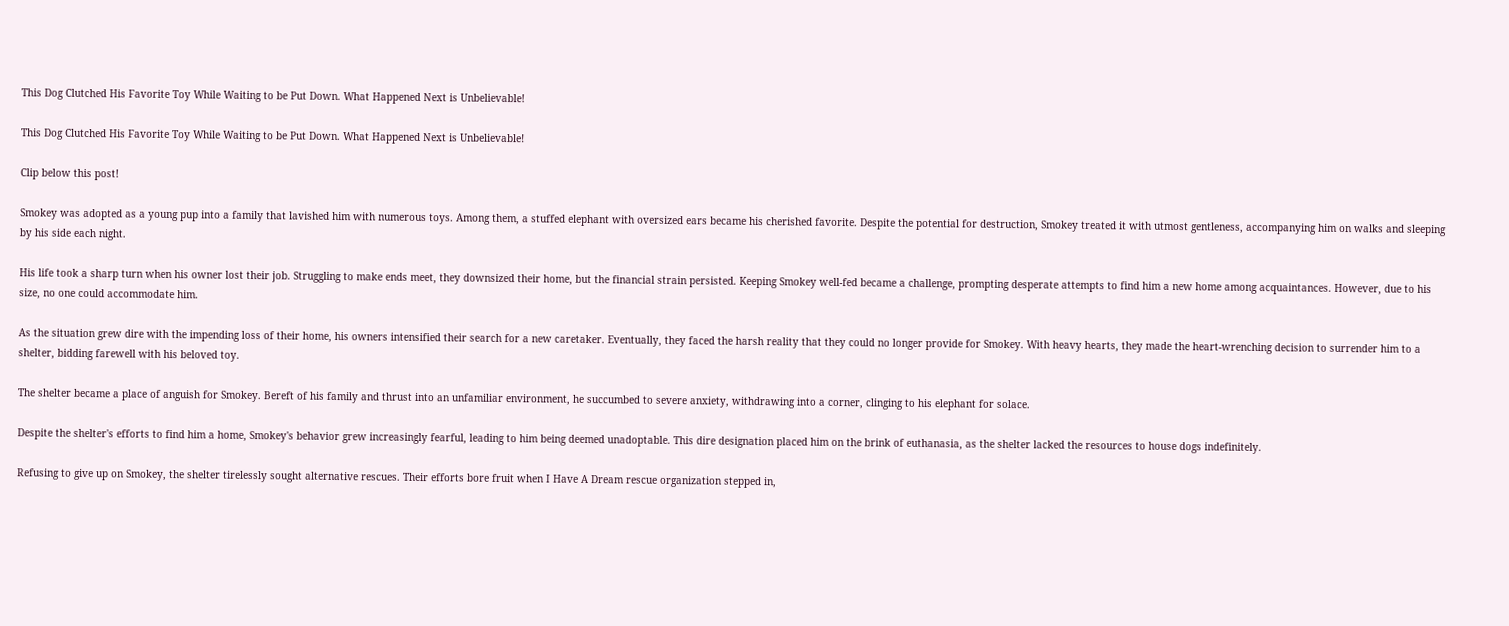This Dog Clutched His Favorite Toy While Waiting to be Put Down. What Happened Next is Unbelievable!

This Dog Clutched His Favorite Toy While Waiting to be Put Down. What Happened Next is Unbelievable!

Clip below this post!

Smokey was adopted as a young pup into a family that lavished him with numerous toys. Among them, a stuffed elephant with oversized ears became his cherished favorite. Despite the potential for destruction, Smokey treated it with utmost gentleness, accompanying him on walks and sleeping by his side each night.

His life took a sharp turn when his owner lost their job. Struggling to make ends meet, they downsized their home, but the financial strain persisted. Keeping Smokey well-fed became a challenge, prompting desperate attempts to find him a new home among acquaintances. However, due to his size, no one could accommodate him.

As the situation grew dire with the impending loss of their home, his owners intensified their search for a new caretaker. Eventually, they faced the harsh reality that they could no longer provide for Smokey. With heavy hearts, they made the heart-wrenching decision to surrender him to a shelter, bidding farewell with his beloved toy.

The shelter became a place of anguish for Smokey. Bereft of his family and thrust into an unfamiliar environment, he succumbed to severe anxiety, withdrawing into a corner, clinging to his elephant for solace.

Despite the shelter's efforts to find him a home, Smokey's behavior grew increasingly fearful, leading to him being deemed unadoptable. This dire designation placed him on the brink of euthanasia, as the shelter lacked the resources to house dogs indefinitely.

Refusing to give up on Smokey, the shelter tirelessly sought alternative rescues. Their efforts bore fruit when I Have A Dream rescue organization stepped in,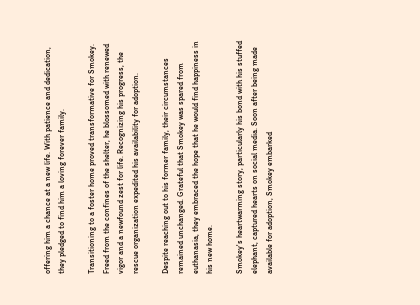offering him a chance at a new life. With patience and dedication, they pledged to find him a loving forever family.

Transitioning to a foster home proved transformative for Smokey. Freed from the confines of the shelter, he blossomed with renewed vigor and a newfound zest for life. Recognizing his progress, the rescue organization expedited his availability for adoption.

Despite reaching out to his former family, their circumstances remained unchanged. Grateful that Smokey was spared from euthanasia, they embraced the hope that he would find happiness in his new home.

Smokey's heartwarming story, particularly his bond with his stuffed elephant, captured hearts on social media. Soon after being made available for adoption, Smokey embarked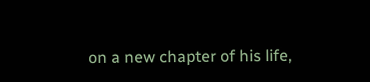on a new chapter of his life,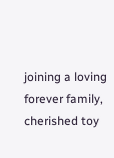joining a loving forever family, cherished toy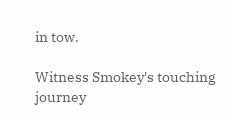in tow.

Witness Smokey's touching journey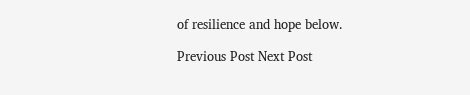of resilience and hope below.

Previous Post Next Post